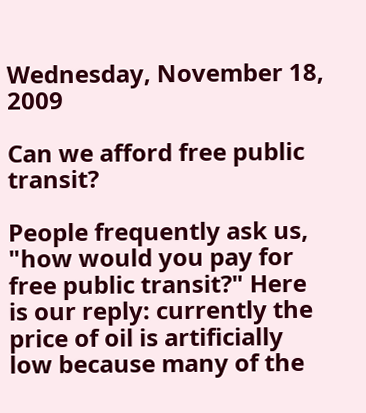Wednesday, November 18, 2009

Can we afford free public transit?

People frequently ask us, "how would you pay for free public transit?" Here is our reply: currently the price of oil is artificially low because many of the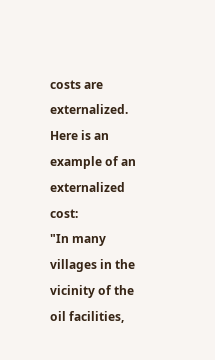costs are externalized. Here is an example of an externalized cost:
"In many villages in the vicinity of the oil facilities,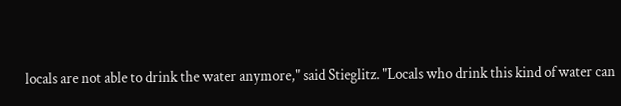locals are not able to drink the water anymore," said Stieglitz. "Locals who drink this kind of water can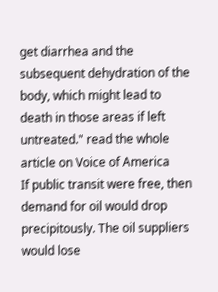get diarrhea and the subsequent dehydration of the body, which might lead to death in those areas if left untreated." read the whole article on Voice of America
If public transit were free, then demand for oil would drop precipitously. The oil suppliers would lose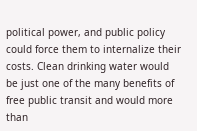political power, and public policy could force them to internalize their costs. Clean drinking water would be just one of the many benefits of free public transit and would more than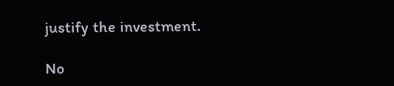justify the investment.

No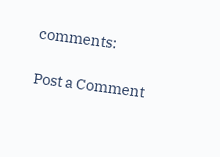comments:

Post a Comment